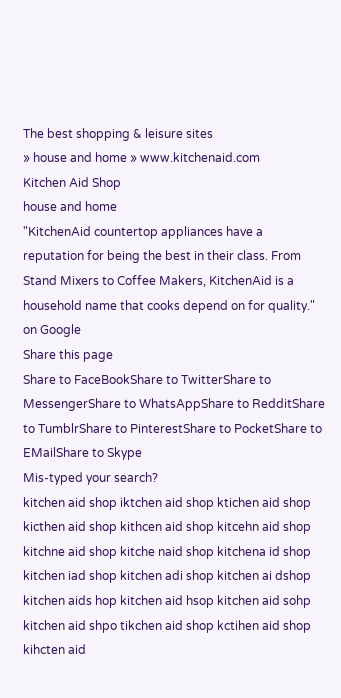The best shopping & leisure sites
» house and home » www.kitchenaid.com
Kitchen Aid Shop
house and home
"KitchenAid countertop appliances have a reputation for being the best in their class. From Stand Mixers to Coffee Makers, KitchenAid is a household name that cooks depend on for quality."
on Google
Share this page
Share to FaceBookShare to TwitterShare to MessengerShare to WhatsAppShare to RedditShare to TumblrShare to PinterestShare to PocketShare to EMailShare to Skype
Mis-typed your search?
kitchen aid shop iktchen aid shop ktichen aid shop kicthen aid shop kithcen aid shop kitcehn aid shop kitchne aid shop kitche naid shop kitchena id shop kitchen iad shop kitchen adi shop kitchen ai dshop kitchen aids hop kitchen aid hsop kitchen aid sohp kitchen aid shpo tikchen aid shop kctihen aid shop kihcten aid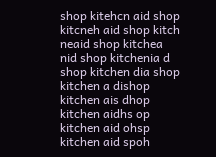shop kitehcn aid shop kitcneh aid shop kitch neaid shop kitchea nid shop kitchenia d shop kitchen dia shop kitchen a dishop kitchen ais dhop kitchen aidhs op kitchen aid ohsp kitchen aid spoh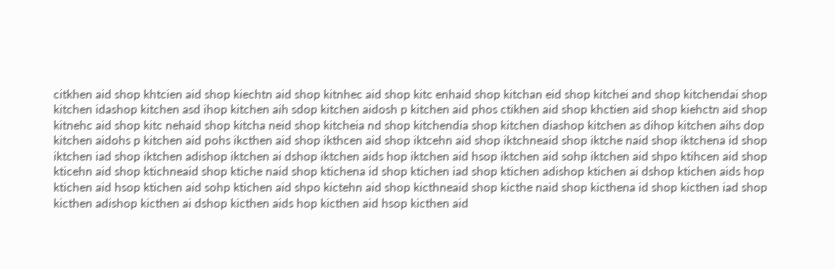citkhen aid shop khtcien aid shop kiechtn aid shop kitnhec aid shop kitc enhaid shop kitchan eid shop kitchei and shop kitchendai shop kitchen idashop kitchen asd ihop kitchen aih sdop kitchen aidosh p kitchen aid phos ctikhen aid shop khctien aid shop kiehctn aid shop kitnehc aid shop kitc nehaid shop kitcha neid shop kitcheia nd shop kitchendia shop kitchen diashop kitchen as dihop kitchen aihs dop kitchen aidohs p kitchen aid pohs ikcthen aid shop ikthcen aid shop iktcehn aid shop iktchneaid shop iktche naid shop iktchena id shop iktchen iad shop iktchen adishop iktchen ai dshop iktchen aids hop iktchen aid hsop iktchen aid sohp iktchen aid shpo ktihcen aid shop kticehn aid shop ktichneaid shop ktiche naid shop ktichena id shop ktichen iad shop ktichen adishop ktichen ai dshop ktichen aids hop ktichen aid hsop ktichen aid sohp ktichen aid shpo kictehn aid shop kicthneaid shop kicthe naid shop kicthena id shop kicthen iad shop kicthen adishop kicthen ai dshop kicthen aids hop kicthen aid hsop kicthen aid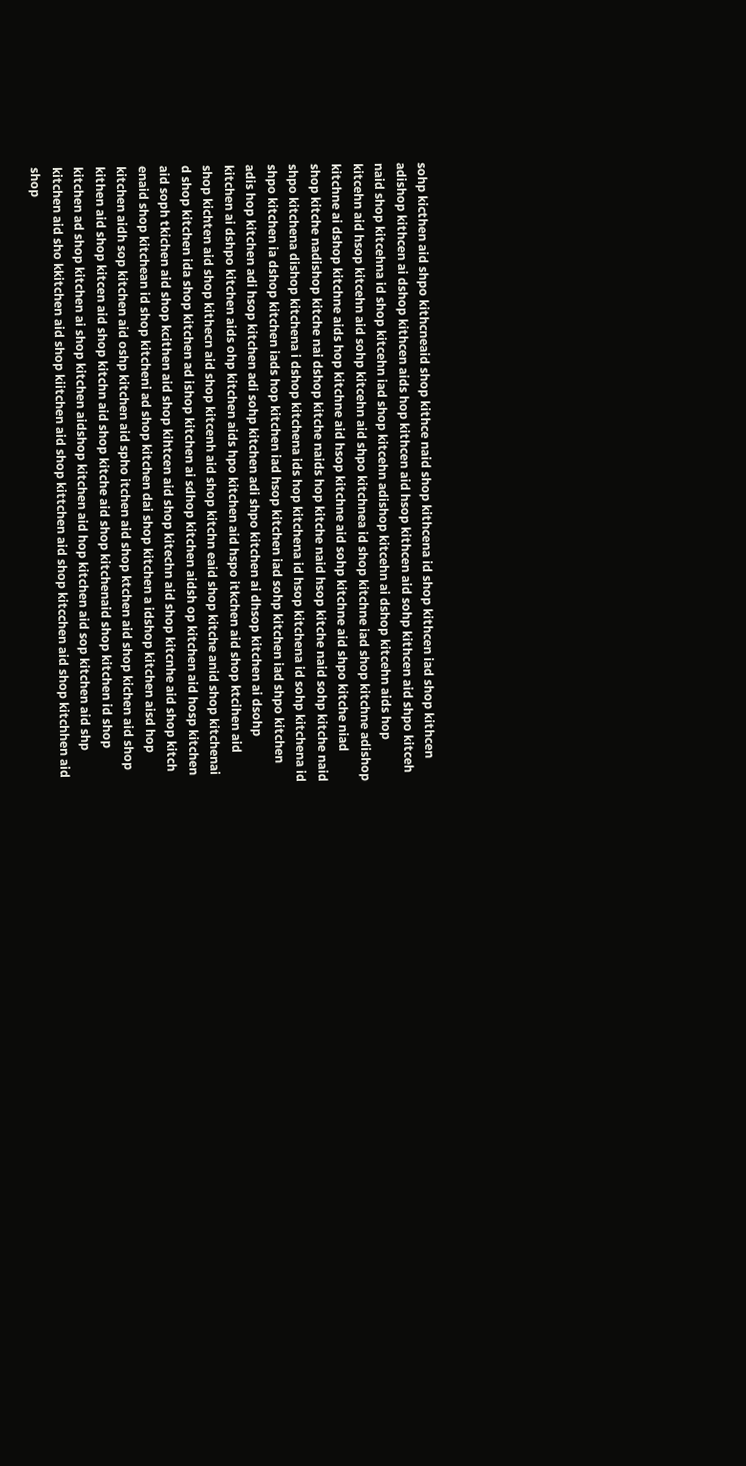sohp kicthen aid shpo kithcneaid shop kithce naid shop kithcena id shop kithcen iad shop kithcen adishop kithcen ai dshop kithcen aids hop kithcen aid hsop kithcen aid sohp kithcen aid shpo kitceh naid shop kitcehna id shop kitcehn iad shop kitcehn adishop kitcehn ai dshop kitcehn aids hop kitcehn aid hsop kitcehn aid sohp kitcehn aid shpo kitchnea id shop kitchne iad shop kitchne adishop kitchne ai dshop kitchne aids hop kitchne aid hsop kitchne aid sohp kitchne aid shpo kitche niad shop kitche nadishop kitche nai dshop kitche naids hop kitche naid hsop kitche naid sohp kitche naid shpo kitchena dishop kitchena i dshop kitchena ids hop kitchena id hsop kitchena id sohp kitchena id shpo kitchen ia dshop kitchen iads hop kitchen iad hsop kitchen iad sohp kitchen iad shpo kitchen adis hop kitchen adi hsop kitchen adi sohp kitchen adi shpo kitchen ai dhsop kitchen ai dsohp kitchen ai dshpo kitchen aids ohp kitchen aids hpo kitchen aid hspo itkchen aid shop ktcihen aid shop kichten aid shop kithecn aid shop kitcenh aid shop kitchn eaid shop kitche anid shop kitchenai d shop kitchen ida shop kitchen ad ishop kitchen ai sdhop kitchen aidsh op kitchen aid hosp kitchen aid soph tkichen aid shop kcithen aid shop kihtcen aid shop kitechn aid shop kitcnhe aid shop kitch enaid shop kitchean id shop kitcheni ad shop kitchen dai shop kitchen a idshop kitchen aisd hop kitchen aidh sop kitchen aid oshp kitchen aid spho itchen aid shop ktchen aid shop kichen aid shop kithen aid shop kitcen aid shop kitchn aid shop kitche aid shop kitchenaid shop kitchen id shop kitchen ad shop kitchen ai shop kitchen aidshop kitchen aid hop kitchen aid sop kitchen aid shp kitchen aid sho kkitchen aid shop kiitchen aid shop kittchen aid shop kitcchen aid shop kitchhen aid shop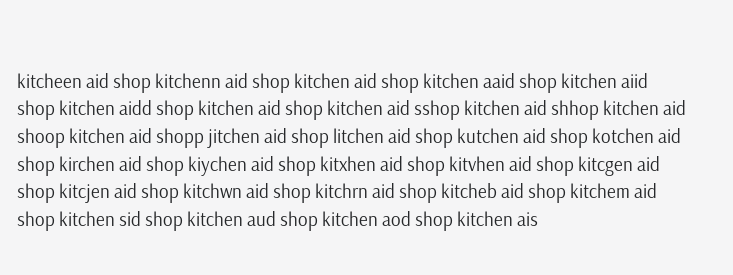kitcheen aid shop kitchenn aid shop kitchen aid shop kitchen aaid shop kitchen aiid shop kitchen aidd shop kitchen aid shop kitchen aid sshop kitchen aid shhop kitchen aid shoop kitchen aid shopp jitchen aid shop litchen aid shop kutchen aid shop kotchen aid shop kirchen aid shop kiychen aid shop kitxhen aid shop kitvhen aid shop kitcgen aid shop kitcjen aid shop kitchwn aid shop kitchrn aid shop kitcheb aid shop kitchem aid shop kitchen sid shop kitchen aud shop kitchen aod shop kitchen ais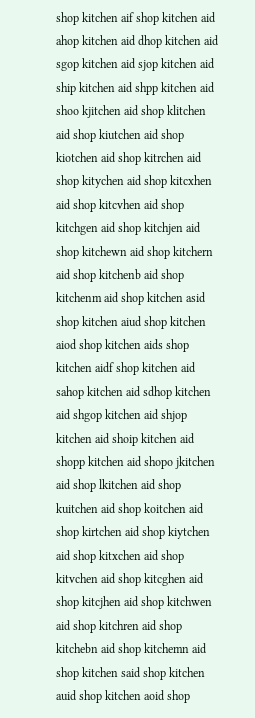shop kitchen aif shop kitchen aid ahop kitchen aid dhop kitchen aid sgop kitchen aid sjop kitchen aid ship kitchen aid shpp kitchen aid shoo kjitchen aid shop klitchen aid shop kiutchen aid shop kiotchen aid shop kitrchen aid shop kitychen aid shop kitcxhen aid shop kitcvhen aid shop kitchgen aid shop kitchjen aid shop kitchewn aid shop kitchern aid shop kitchenb aid shop kitchenm aid shop kitchen asid shop kitchen aiud shop kitchen aiod shop kitchen aids shop kitchen aidf shop kitchen aid sahop kitchen aid sdhop kitchen aid shgop kitchen aid shjop kitchen aid shoip kitchen aid shopp kitchen aid shopo jkitchen aid shop lkitchen aid shop kuitchen aid shop koitchen aid shop kirtchen aid shop kiytchen aid shop kitxchen aid shop kitvchen aid shop kitcghen aid shop kitcjhen aid shop kitchwen aid shop kitchren aid shop kitchebn aid shop kitchemn aid shop kitchen said shop kitchen auid shop kitchen aoid shop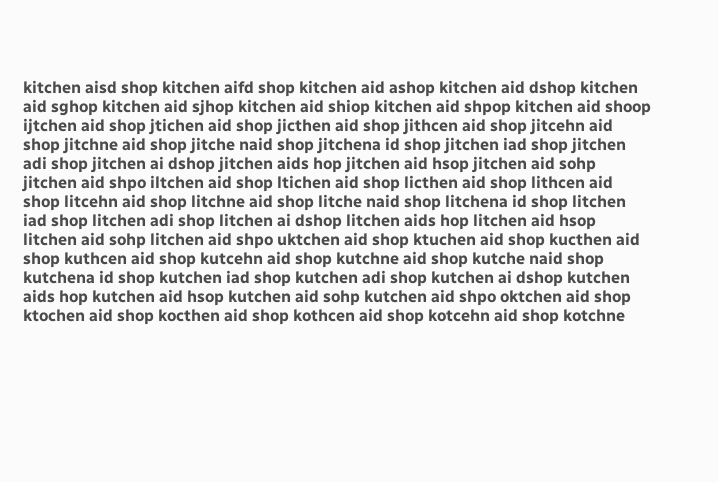kitchen aisd shop kitchen aifd shop kitchen aid ashop kitchen aid dshop kitchen aid sghop kitchen aid sjhop kitchen aid shiop kitchen aid shpop kitchen aid shoop ijtchen aid shop jtichen aid shop jicthen aid shop jithcen aid shop jitcehn aid shop jitchne aid shop jitche naid shop jitchena id shop jitchen iad shop jitchen adi shop jitchen ai dshop jitchen aids hop jitchen aid hsop jitchen aid sohp jitchen aid shpo iltchen aid shop ltichen aid shop licthen aid shop lithcen aid shop litcehn aid shop litchne aid shop litche naid shop litchena id shop litchen iad shop litchen adi shop litchen ai dshop litchen aids hop litchen aid hsop litchen aid sohp litchen aid shpo uktchen aid shop ktuchen aid shop kucthen aid shop kuthcen aid shop kutcehn aid shop kutchne aid shop kutche naid shop kutchena id shop kutchen iad shop kutchen adi shop kutchen ai dshop kutchen aids hop kutchen aid hsop kutchen aid sohp kutchen aid shpo oktchen aid shop ktochen aid shop kocthen aid shop kothcen aid shop kotcehn aid shop kotchne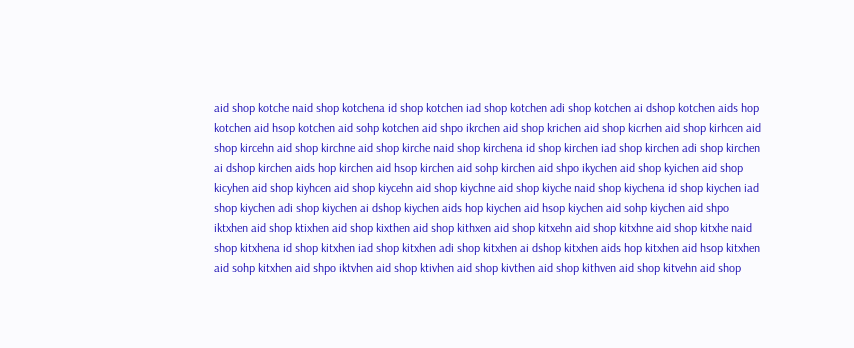aid shop kotche naid shop kotchena id shop kotchen iad shop kotchen adi shop kotchen ai dshop kotchen aids hop kotchen aid hsop kotchen aid sohp kotchen aid shpo ikrchen aid shop krichen aid shop kicrhen aid shop kirhcen aid shop kircehn aid shop kirchne aid shop kirche naid shop kirchena id shop kirchen iad shop kirchen adi shop kirchen ai dshop kirchen aids hop kirchen aid hsop kirchen aid sohp kirchen aid shpo ikychen aid shop kyichen aid shop kicyhen aid shop kiyhcen aid shop kiycehn aid shop kiychne aid shop kiyche naid shop kiychena id shop kiychen iad shop kiychen adi shop kiychen ai dshop kiychen aids hop kiychen aid hsop kiychen aid sohp kiychen aid shpo iktxhen aid shop ktixhen aid shop kixthen aid shop kithxen aid shop kitxehn aid shop kitxhne aid shop kitxhe naid shop kitxhena id shop kitxhen iad shop kitxhen adi shop kitxhen ai dshop kitxhen aids hop kitxhen aid hsop kitxhen aid sohp kitxhen aid shpo iktvhen aid shop ktivhen aid shop kivthen aid shop kithven aid shop kitvehn aid shop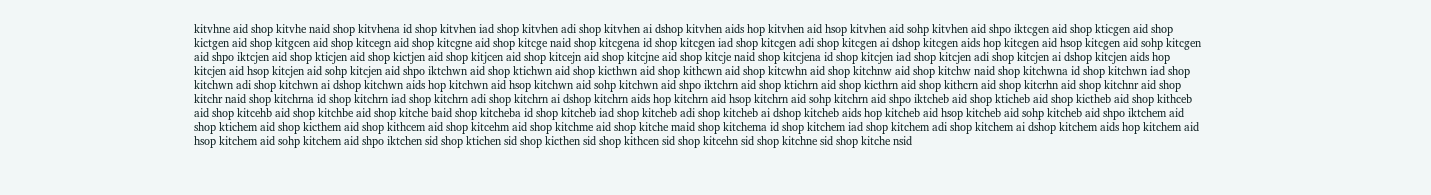kitvhne aid shop kitvhe naid shop kitvhena id shop kitvhen iad shop kitvhen adi shop kitvhen ai dshop kitvhen aids hop kitvhen aid hsop kitvhen aid sohp kitvhen aid shpo iktcgen aid shop kticgen aid shop kictgen aid shop kitgcen aid shop kitcegn aid shop kitcgne aid shop kitcge naid shop kitcgena id shop kitcgen iad shop kitcgen adi shop kitcgen ai dshop kitcgen aids hop kitcgen aid hsop kitcgen aid sohp kitcgen aid shpo iktcjen aid shop kticjen aid shop kictjen aid shop kitjcen aid shop kitcejn aid shop kitcjne aid shop kitcje naid shop kitcjena id shop kitcjen iad shop kitcjen adi shop kitcjen ai dshop kitcjen aids hop kitcjen aid hsop kitcjen aid sohp kitcjen aid shpo iktchwn aid shop ktichwn aid shop kicthwn aid shop kithcwn aid shop kitcwhn aid shop kitchnw aid shop kitchw naid shop kitchwna id shop kitchwn iad shop kitchwn adi shop kitchwn ai dshop kitchwn aids hop kitchwn aid hsop kitchwn aid sohp kitchwn aid shpo iktchrn aid shop ktichrn aid shop kicthrn aid shop kithcrn aid shop kitcrhn aid shop kitchnr aid shop kitchr naid shop kitchrna id shop kitchrn iad shop kitchrn adi shop kitchrn ai dshop kitchrn aids hop kitchrn aid hsop kitchrn aid sohp kitchrn aid shpo iktcheb aid shop kticheb aid shop kictheb aid shop kithceb aid shop kitcehb aid shop kitchbe aid shop kitche baid shop kitcheba id shop kitcheb iad shop kitcheb adi shop kitcheb ai dshop kitcheb aids hop kitcheb aid hsop kitcheb aid sohp kitcheb aid shpo iktchem aid shop ktichem aid shop kicthem aid shop kithcem aid shop kitcehm aid shop kitchme aid shop kitche maid shop kitchema id shop kitchem iad shop kitchem adi shop kitchem ai dshop kitchem aids hop kitchem aid hsop kitchem aid sohp kitchem aid shpo iktchen sid shop ktichen sid shop kicthen sid shop kithcen sid shop kitcehn sid shop kitchne sid shop kitche nsid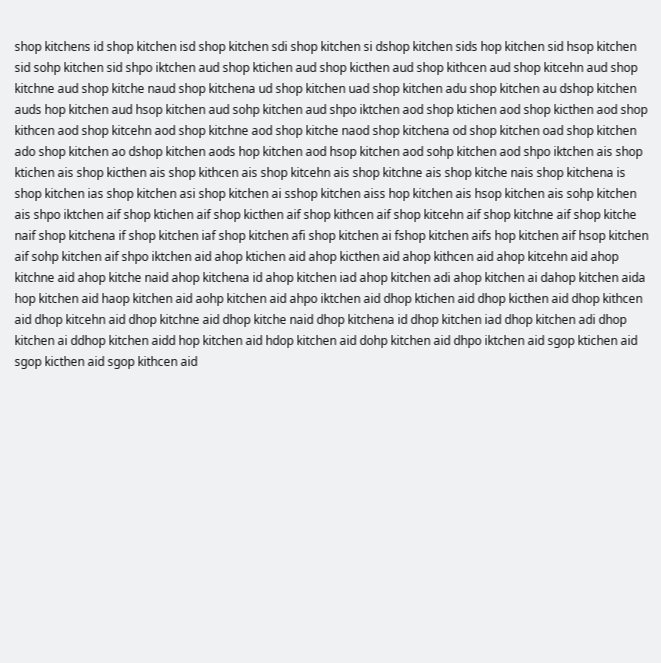shop kitchens id shop kitchen isd shop kitchen sdi shop kitchen si dshop kitchen sids hop kitchen sid hsop kitchen sid sohp kitchen sid shpo iktchen aud shop ktichen aud shop kicthen aud shop kithcen aud shop kitcehn aud shop kitchne aud shop kitche naud shop kitchena ud shop kitchen uad shop kitchen adu shop kitchen au dshop kitchen auds hop kitchen aud hsop kitchen aud sohp kitchen aud shpo iktchen aod shop ktichen aod shop kicthen aod shop kithcen aod shop kitcehn aod shop kitchne aod shop kitche naod shop kitchena od shop kitchen oad shop kitchen ado shop kitchen ao dshop kitchen aods hop kitchen aod hsop kitchen aod sohp kitchen aod shpo iktchen ais shop ktichen ais shop kicthen ais shop kithcen ais shop kitcehn ais shop kitchne ais shop kitche nais shop kitchena is shop kitchen ias shop kitchen asi shop kitchen ai sshop kitchen aiss hop kitchen ais hsop kitchen ais sohp kitchen ais shpo iktchen aif shop ktichen aif shop kicthen aif shop kithcen aif shop kitcehn aif shop kitchne aif shop kitche naif shop kitchena if shop kitchen iaf shop kitchen afi shop kitchen ai fshop kitchen aifs hop kitchen aif hsop kitchen aif sohp kitchen aif shpo iktchen aid ahop ktichen aid ahop kicthen aid ahop kithcen aid ahop kitcehn aid ahop kitchne aid ahop kitche naid ahop kitchena id ahop kitchen iad ahop kitchen adi ahop kitchen ai dahop kitchen aida hop kitchen aid haop kitchen aid aohp kitchen aid ahpo iktchen aid dhop ktichen aid dhop kicthen aid dhop kithcen aid dhop kitcehn aid dhop kitchne aid dhop kitche naid dhop kitchena id dhop kitchen iad dhop kitchen adi dhop kitchen ai ddhop kitchen aidd hop kitchen aid hdop kitchen aid dohp kitchen aid dhpo iktchen aid sgop ktichen aid sgop kicthen aid sgop kithcen aid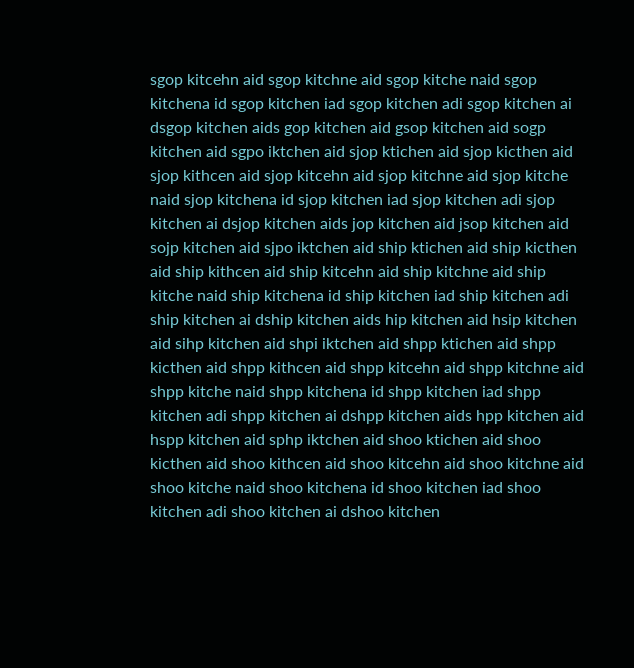sgop kitcehn aid sgop kitchne aid sgop kitche naid sgop kitchena id sgop kitchen iad sgop kitchen adi sgop kitchen ai dsgop kitchen aids gop kitchen aid gsop kitchen aid sogp kitchen aid sgpo iktchen aid sjop ktichen aid sjop kicthen aid sjop kithcen aid sjop kitcehn aid sjop kitchne aid sjop kitche naid sjop kitchena id sjop kitchen iad sjop kitchen adi sjop kitchen ai dsjop kitchen aids jop kitchen aid jsop kitchen aid sojp kitchen aid sjpo iktchen aid ship ktichen aid ship kicthen aid ship kithcen aid ship kitcehn aid ship kitchne aid ship kitche naid ship kitchena id ship kitchen iad ship kitchen adi ship kitchen ai dship kitchen aids hip kitchen aid hsip kitchen aid sihp kitchen aid shpi iktchen aid shpp ktichen aid shpp kicthen aid shpp kithcen aid shpp kitcehn aid shpp kitchne aid shpp kitche naid shpp kitchena id shpp kitchen iad shpp kitchen adi shpp kitchen ai dshpp kitchen aids hpp kitchen aid hspp kitchen aid sphp iktchen aid shoo ktichen aid shoo kicthen aid shoo kithcen aid shoo kitcehn aid shoo kitchne aid shoo kitche naid shoo kitchena id shoo kitchen iad shoo kitchen adi shoo kitchen ai dshoo kitchen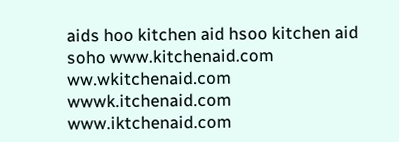aids hoo kitchen aid hsoo kitchen aid soho www.kitchenaid.com ww.wkitchenaid.com wwwk.itchenaid.com www.iktchenaid.com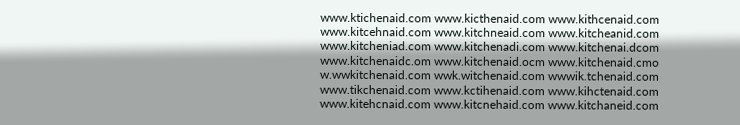www.ktichenaid.com www.kicthenaid.com www.kithcenaid.com www.kitcehnaid.com www.kitchneaid.com www.kitcheanid.com www.kitcheniad.com www.kitchenadi.com www.kitchenai.dcom www.kitchenaidc.om www.kitchenaid.ocm www.kitchenaid.cmo w.wwkitchenaid.com wwk.witchenaid.com wwwik.tchenaid.com www.tikchenaid.com www.kctihenaid.com www.kihctenaid.com www.kitehcnaid.com www.kitcnehaid.com www.kitchaneid.com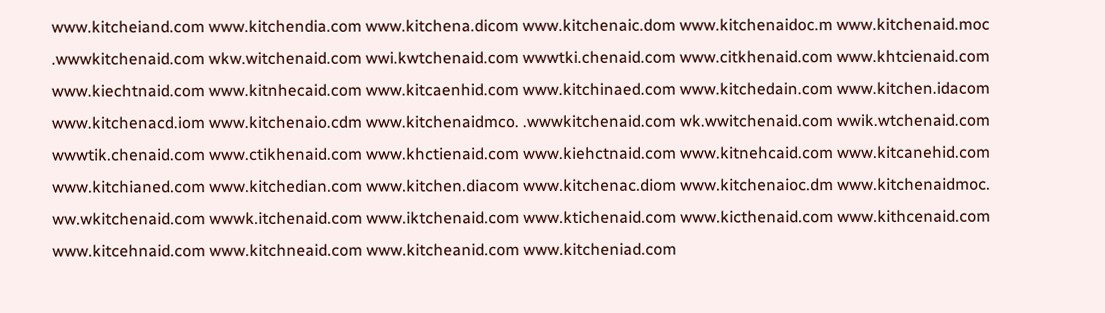www.kitcheiand.com www.kitchendia.com www.kitchena.dicom www.kitchenaic.dom www.kitchenaidoc.m www.kitchenaid.moc .wwwkitchenaid.com wkw.witchenaid.com wwi.kwtchenaid.com wwwtki.chenaid.com www.citkhenaid.com www.khtcienaid.com www.kiechtnaid.com www.kitnhecaid.com www.kitcaenhid.com www.kitchinaed.com www.kitchedain.com www.kitchen.idacom www.kitchenacd.iom www.kitchenaio.cdm www.kitchenaidmco. .wwwkitchenaid.com wk.wwitchenaid.com wwik.wtchenaid.com wwwtik.chenaid.com www.ctikhenaid.com www.khctienaid.com www.kiehctnaid.com www.kitnehcaid.com www.kitcanehid.com www.kitchianed.com www.kitchedian.com www.kitchen.diacom www.kitchenac.diom www.kitchenaioc.dm www.kitchenaidmoc. ww.wkitchenaid.com wwwk.itchenaid.com www.iktchenaid.com www.ktichenaid.com www.kicthenaid.com www.kithcenaid.com www.kitcehnaid.com www.kitchneaid.com www.kitcheanid.com www.kitcheniad.com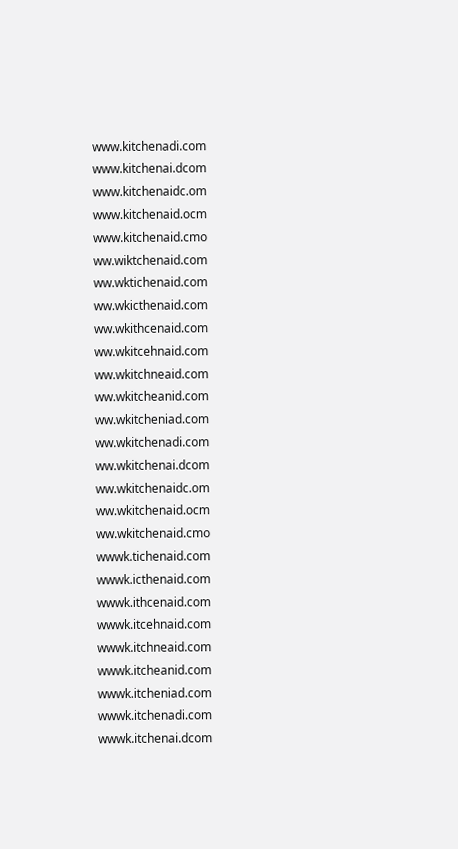www.kitchenadi.com www.kitchenai.dcom www.kitchenaidc.om www.kitchenaid.ocm www.kitchenaid.cmo ww.wiktchenaid.com ww.wktichenaid.com ww.wkicthenaid.com ww.wkithcenaid.com ww.wkitcehnaid.com ww.wkitchneaid.com ww.wkitcheanid.com ww.wkitcheniad.com ww.wkitchenadi.com ww.wkitchenai.dcom ww.wkitchenaidc.om ww.wkitchenaid.ocm ww.wkitchenaid.cmo wwwk.tichenaid.com wwwk.icthenaid.com wwwk.ithcenaid.com wwwk.itcehnaid.com wwwk.itchneaid.com wwwk.itcheanid.com wwwk.itcheniad.com wwwk.itchenadi.com wwwk.itchenai.dcom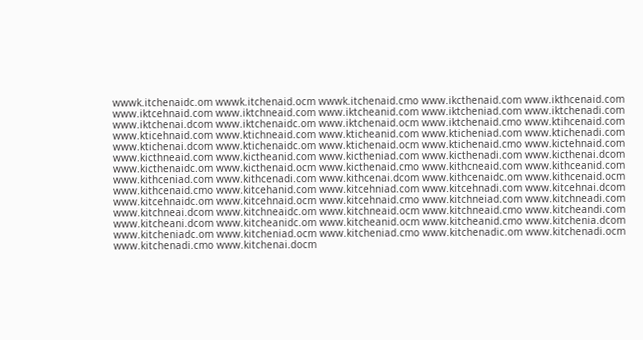wwwk.itchenaidc.om wwwk.itchenaid.ocm wwwk.itchenaid.cmo www.ikcthenaid.com www.ikthcenaid.com www.iktcehnaid.com www.iktchneaid.com www.iktcheanid.com www.iktcheniad.com www.iktchenadi.com www.iktchenai.dcom www.iktchenaidc.om www.iktchenaid.ocm www.iktchenaid.cmo www.ktihcenaid.com www.kticehnaid.com www.ktichneaid.com www.kticheanid.com www.kticheniad.com www.ktichenadi.com www.ktichenai.dcom www.ktichenaidc.om www.ktichenaid.ocm www.ktichenaid.cmo www.kictehnaid.com www.kicthneaid.com www.kictheanid.com www.kictheniad.com www.kicthenadi.com www.kicthenai.dcom www.kicthenaidc.om www.kicthenaid.ocm www.kicthenaid.cmo www.kithcneaid.com www.kithceanid.com www.kithceniad.com www.kithcenadi.com www.kithcenai.dcom www.kithcenaidc.om www.kithcenaid.ocm www.kithcenaid.cmo www.kitcehanid.com www.kitcehniad.com www.kitcehnadi.com www.kitcehnai.dcom www.kitcehnaidc.om www.kitcehnaid.ocm www.kitcehnaid.cmo www.kitchneiad.com www.kitchneadi.com www.kitchneai.dcom www.kitchneaidc.om www.kitchneaid.ocm www.kitchneaid.cmo www.kitcheandi.com www.kitcheani.dcom www.kitcheanidc.om www.kitcheanid.ocm www.kitcheanid.cmo www.kitchenia.dcom www.kitcheniadc.om www.kitcheniad.ocm www.kitcheniad.cmo www.kitchenadic.om www.kitchenadi.ocm www.kitchenadi.cmo www.kitchenai.docm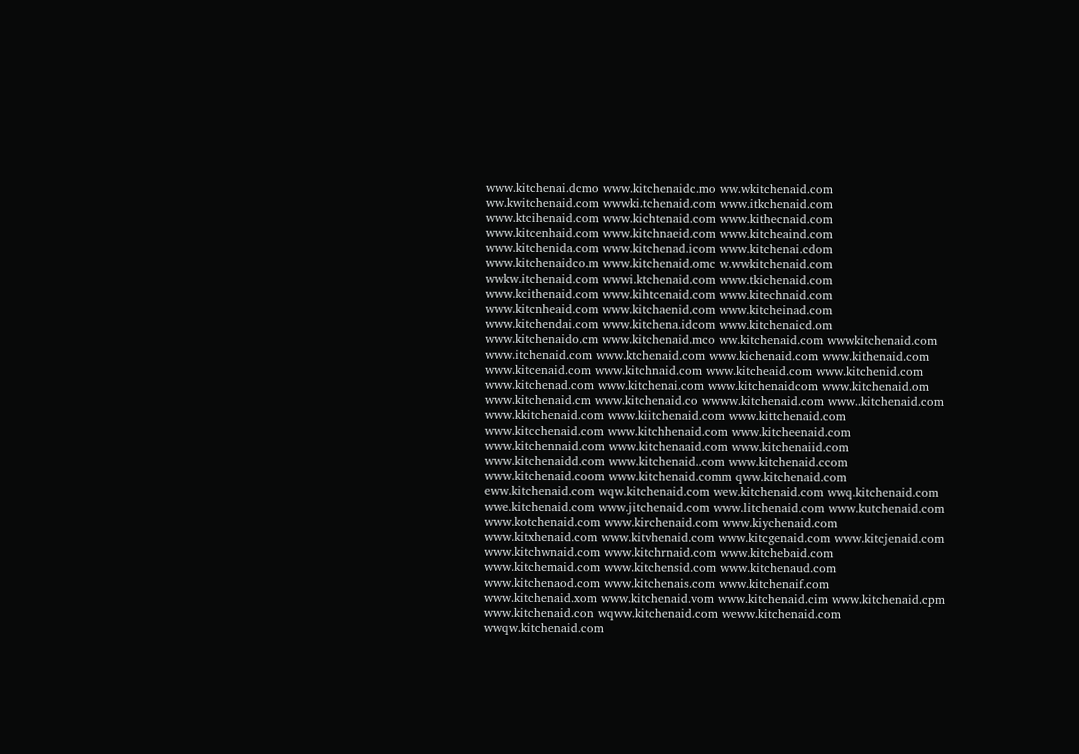www.kitchenai.dcmo www.kitchenaidc.mo ww.wkitchenaid.com ww.kwitchenaid.com wwwki.tchenaid.com www.itkchenaid.com www.ktcihenaid.com www.kichtenaid.com www.kithecnaid.com www.kitcenhaid.com www.kitchnaeid.com www.kitcheaind.com www.kitchenida.com www.kitchenad.icom www.kitchenai.cdom www.kitchenaidco.m www.kitchenaid.omc w.wwkitchenaid.com wwkw.itchenaid.com wwwi.ktchenaid.com www.tkichenaid.com www.kcithenaid.com www.kihtcenaid.com www.kitechnaid.com www.kitcnheaid.com www.kitchaenid.com www.kitcheinad.com www.kitchendai.com www.kitchena.idcom www.kitchenaicd.om www.kitchenaido.cm www.kitchenaid.mco ww.kitchenaid.com wwwkitchenaid.com www.itchenaid.com www.ktchenaid.com www.kichenaid.com www.kithenaid.com www.kitcenaid.com www.kitchnaid.com www.kitcheaid.com www.kitchenid.com www.kitchenad.com www.kitchenai.com www.kitchenaidcom www.kitchenaid.om www.kitchenaid.cm www.kitchenaid.co wwww.kitchenaid.com www..kitchenaid.com www.kkitchenaid.com www.kiitchenaid.com www.kittchenaid.com www.kitcchenaid.com www.kitchhenaid.com www.kitcheenaid.com www.kitchennaid.com www.kitchenaaid.com www.kitchenaiid.com www.kitchenaidd.com www.kitchenaid..com www.kitchenaid.ccom www.kitchenaid.coom www.kitchenaid.comm qww.kitchenaid.com eww.kitchenaid.com wqw.kitchenaid.com wew.kitchenaid.com wwq.kitchenaid.com wwe.kitchenaid.com www.jitchenaid.com www.litchenaid.com www.kutchenaid.com www.kotchenaid.com www.kirchenaid.com www.kiychenaid.com www.kitxhenaid.com www.kitvhenaid.com www.kitcgenaid.com www.kitcjenaid.com www.kitchwnaid.com www.kitchrnaid.com www.kitchebaid.com www.kitchemaid.com www.kitchensid.com www.kitchenaud.com www.kitchenaod.com www.kitchenais.com www.kitchenaif.com www.kitchenaid.xom www.kitchenaid.vom www.kitchenaid.cim www.kitchenaid.cpm www.kitchenaid.con wqww.kitchenaid.com weww.kitchenaid.com wwqw.kitchenaid.com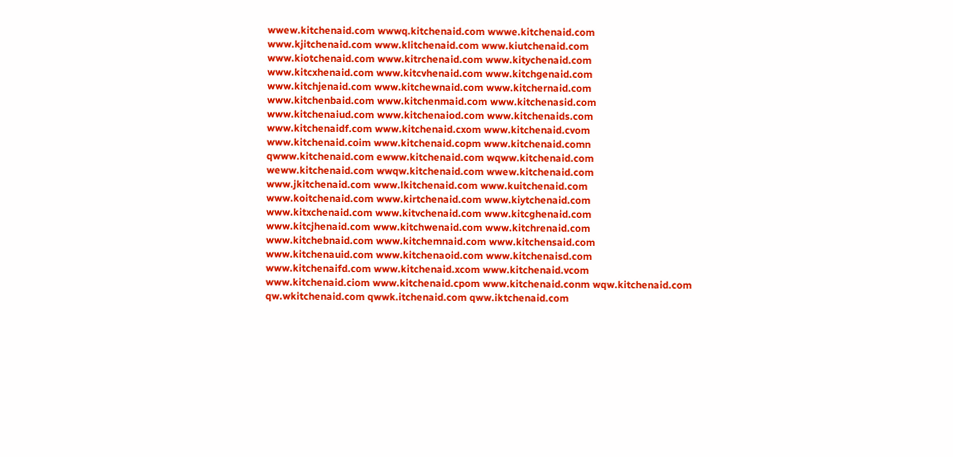wwew.kitchenaid.com wwwq.kitchenaid.com wwwe.kitchenaid.com www.kjitchenaid.com www.klitchenaid.com www.kiutchenaid.com www.kiotchenaid.com www.kitrchenaid.com www.kitychenaid.com www.kitcxhenaid.com www.kitcvhenaid.com www.kitchgenaid.com www.kitchjenaid.com www.kitchewnaid.com www.kitchernaid.com www.kitchenbaid.com www.kitchenmaid.com www.kitchenasid.com www.kitchenaiud.com www.kitchenaiod.com www.kitchenaids.com www.kitchenaidf.com www.kitchenaid.cxom www.kitchenaid.cvom www.kitchenaid.coim www.kitchenaid.copm www.kitchenaid.comn qwww.kitchenaid.com ewww.kitchenaid.com wqww.kitchenaid.com weww.kitchenaid.com wwqw.kitchenaid.com wwew.kitchenaid.com www.jkitchenaid.com www.lkitchenaid.com www.kuitchenaid.com www.koitchenaid.com www.kirtchenaid.com www.kiytchenaid.com www.kitxchenaid.com www.kitvchenaid.com www.kitcghenaid.com www.kitcjhenaid.com www.kitchwenaid.com www.kitchrenaid.com www.kitchebnaid.com www.kitchemnaid.com www.kitchensaid.com www.kitchenauid.com www.kitchenaoid.com www.kitchenaisd.com www.kitchenaifd.com www.kitchenaid.xcom www.kitchenaid.vcom www.kitchenaid.ciom www.kitchenaid.cpom www.kitchenaid.conm wqw.kitchenaid.com qw.wkitchenaid.com qwwk.itchenaid.com qww.iktchenaid.com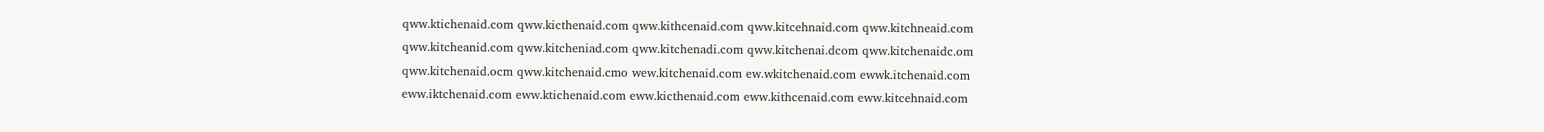qww.ktichenaid.com qww.kicthenaid.com qww.kithcenaid.com qww.kitcehnaid.com qww.kitchneaid.com qww.kitcheanid.com qww.kitcheniad.com qww.kitchenadi.com qww.kitchenai.dcom qww.kitchenaidc.om qww.kitchenaid.ocm qww.kitchenaid.cmo wew.kitchenaid.com ew.wkitchenaid.com ewwk.itchenaid.com eww.iktchenaid.com eww.ktichenaid.com eww.kicthenaid.com eww.kithcenaid.com eww.kitcehnaid.com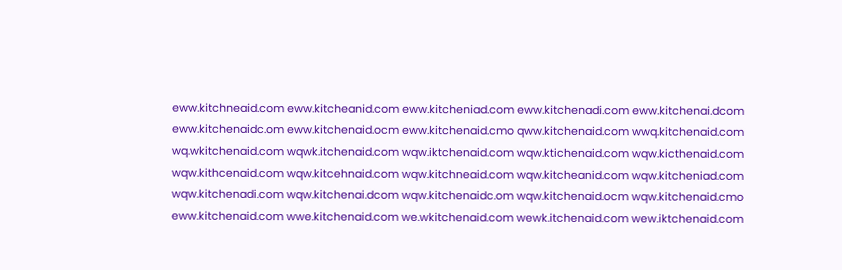eww.kitchneaid.com eww.kitcheanid.com eww.kitcheniad.com eww.kitchenadi.com eww.kitchenai.dcom eww.kitchenaidc.om eww.kitchenaid.ocm eww.kitchenaid.cmo qww.kitchenaid.com wwq.kitchenaid.com wq.wkitchenaid.com wqwk.itchenaid.com wqw.iktchenaid.com wqw.ktichenaid.com wqw.kicthenaid.com wqw.kithcenaid.com wqw.kitcehnaid.com wqw.kitchneaid.com wqw.kitcheanid.com wqw.kitcheniad.com wqw.kitchenadi.com wqw.kitchenai.dcom wqw.kitchenaidc.om wqw.kitchenaid.ocm wqw.kitchenaid.cmo eww.kitchenaid.com wwe.kitchenaid.com we.wkitchenaid.com wewk.itchenaid.com wew.iktchenaid.com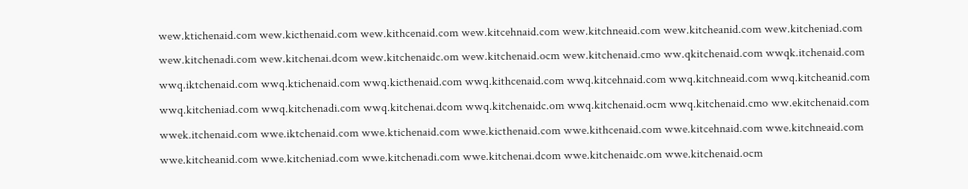wew.ktichenaid.com wew.kicthenaid.com wew.kithcenaid.com wew.kitcehnaid.com wew.kitchneaid.com wew.kitcheanid.com wew.kitcheniad.com wew.kitchenadi.com wew.kitchenai.dcom wew.kitchenaidc.om wew.kitchenaid.ocm wew.kitchenaid.cmo ww.qkitchenaid.com wwqk.itchenaid.com wwq.iktchenaid.com wwq.ktichenaid.com wwq.kicthenaid.com wwq.kithcenaid.com wwq.kitcehnaid.com wwq.kitchneaid.com wwq.kitcheanid.com wwq.kitcheniad.com wwq.kitchenadi.com wwq.kitchenai.dcom wwq.kitchenaidc.om wwq.kitchenaid.ocm wwq.kitchenaid.cmo ww.ekitchenaid.com wwek.itchenaid.com wwe.iktchenaid.com wwe.ktichenaid.com wwe.kicthenaid.com wwe.kithcenaid.com wwe.kitcehnaid.com wwe.kitchneaid.com wwe.kitcheanid.com wwe.kitcheniad.com wwe.kitchenadi.com wwe.kitchenai.dcom wwe.kitchenaidc.om wwe.kitchenaid.ocm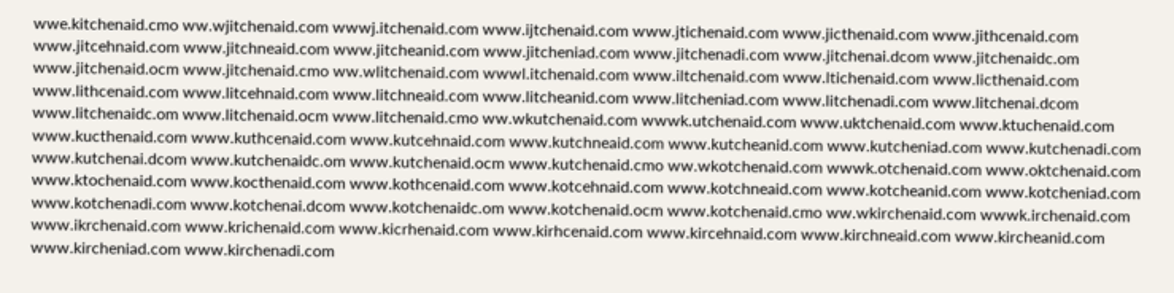wwe.kitchenaid.cmo ww.wjitchenaid.com wwwj.itchenaid.com www.ijtchenaid.com www.jtichenaid.com www.jicthenaid.com www.jithcenaid.com www.jitcehnaid.com www.jitchneaid.com www.jitcheanid.com www.jitcheniad.com www.jitchenadi.com www.jitchenai.dcom www.jitchenaidc.om www.jitchenaid.ocm www.jitchenaid.cmo ww.wlitchenaid.com wwwl.itchenaid.com www.iltchenaid.com www.ltichenaid.com www.licthenaid.com www.lithcenaid.com www.litcehnaid.com www.litchneaid.com www.litcheanid.com www.litcheniad.com www.litchenadi.com www.litchenai.dcom www.litchenaidc.om www.litchenaid.ocm www.litchenaid.cmo ww.wkutchenaid.com wwwk.utchenaid.com www.uktchenaid.com www.ktuchenaid.com www.kucthenaid.com www.kuthcenaid.com www.kutcehnaid.com www.kutchneaid.com www.kutcheanid.com www.kutcheniad.com www.kutchenadi.com www.kutchenai.dcom www.kutchenaidc.om www.kutchenaid.ocm www.kutchenaid.cmo ww.wkotchenaid.com wwwk.otchenaid.com www.oktchenaid.com www.ktochenaid.com www.kocthenaid.com www.kothcenaid.com www.kotcehnaid.com www.kotchneaid.com www.kotcheanid.com www.kotcheniad.com www.kotchenadi.com www.kotchenai.dcom www.kotchenaidc.om www.kotchenaid.ocm www.kotchenaid.cmo ww.wkirchenaid.com wwwk.irchenaid.com www.ikrchenaid.com www.krichenaid.com www.kicrhenaid.com www.kirhcenaid.com www.kircehnaid.com www.kirchneaid.com www.kircheanid.com www.kircheniad.com www.kirchenadi.com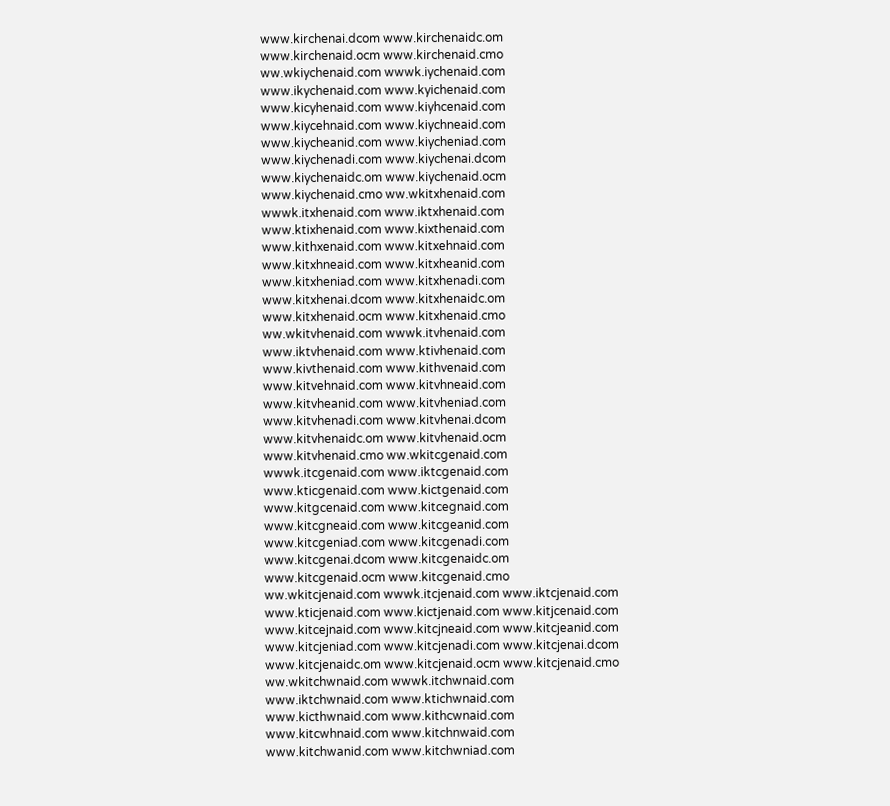www.kirchenai.dcom www.kirchenaidc.om www.kirchenaid.ocm www.kirchenaid.cmo ww.wkiychenaid.com wwwk.iychenaid.com www.ikychenaid.com www.kyichenaid.com www.kicyhenaid.com www.kiyhcenaid.com www.kiycehnaid.com www.kiychneaid.com www.kiycheanid.com www.kiycheniad.com www.kiychenadi.com www.kiychenai.dcom www.kiychenaidc.om www.kiychenaid.ocm www.kiychenaid.cmo ww.wkitxhenaid.com wwwk.itxhenaid.com www.iktxhenaid.com www.ktixhenaid.com www.kixthenaid.com www.kithxenaid.com www.kitxehnaid.com www.kitxhneaid.com www.kitxheanid.com www.kitxheniad.com www.kitxhenadi.com www.kitxhenai.dcom www.kitxhenaidc.om www.kitxhenaid.ocm www.kitxhenaid.cmo ww.wkitvhenaid.com wwwk.itvhenaid.com www.iktvhenaid.com www.ktivhenaid.com www.kivthenaid.com www.kithvenaid.com www.kitvehnaid.com www.kitvhneaid.com www.kitvheanid.com www.kitvheniad.com www.kitvhenadi.com www.kitvhenai.dcom www.kitvhenaidc.om www.kitvhenaid.ocm www.kitvhenaid.cmo ww.wkitcgenaid.com wwwk.itcgenaid.com www.iktcgenaid.com www.kticgenaid.com www.kictgenaid.com www.kitgcenaid.com www.kitcegnaid.com www.kitcgneaid.com www.kitcgeanid.com www.kitcgeniad.com www.kitcgenadi.com www.kitcgenai.dcom www.kitcgenaidc.om www.kitcgenaid.ocm www.kitcgenaid.cmo ww.wkitcjenaid.com wwwk.itcjenaid.com www.iktcjenaid.com www.kticjenaid.com www.kictjenaid.com www.kitjcenaid.com www.kitcejnaid.com www.kitcjneaid.com www.kitcjeanid.com www.kitcjeniad.com www.kitcjenadi.com www.kitcjenai.dcom www.kitcjenaidc.om www.kitcjenaid.ocm www.kitcjenaid.cmo ww.wkitchwnaid.com wwwk.itchwnaid.com www.iktchwnaid.com www.ktichwnaid.com www.kicthwnaid.com www.kithcwnaid.com www.kitcwhnaid.com www.kitchnwaid.com www.kitchwanid.com www.kitchwniad.com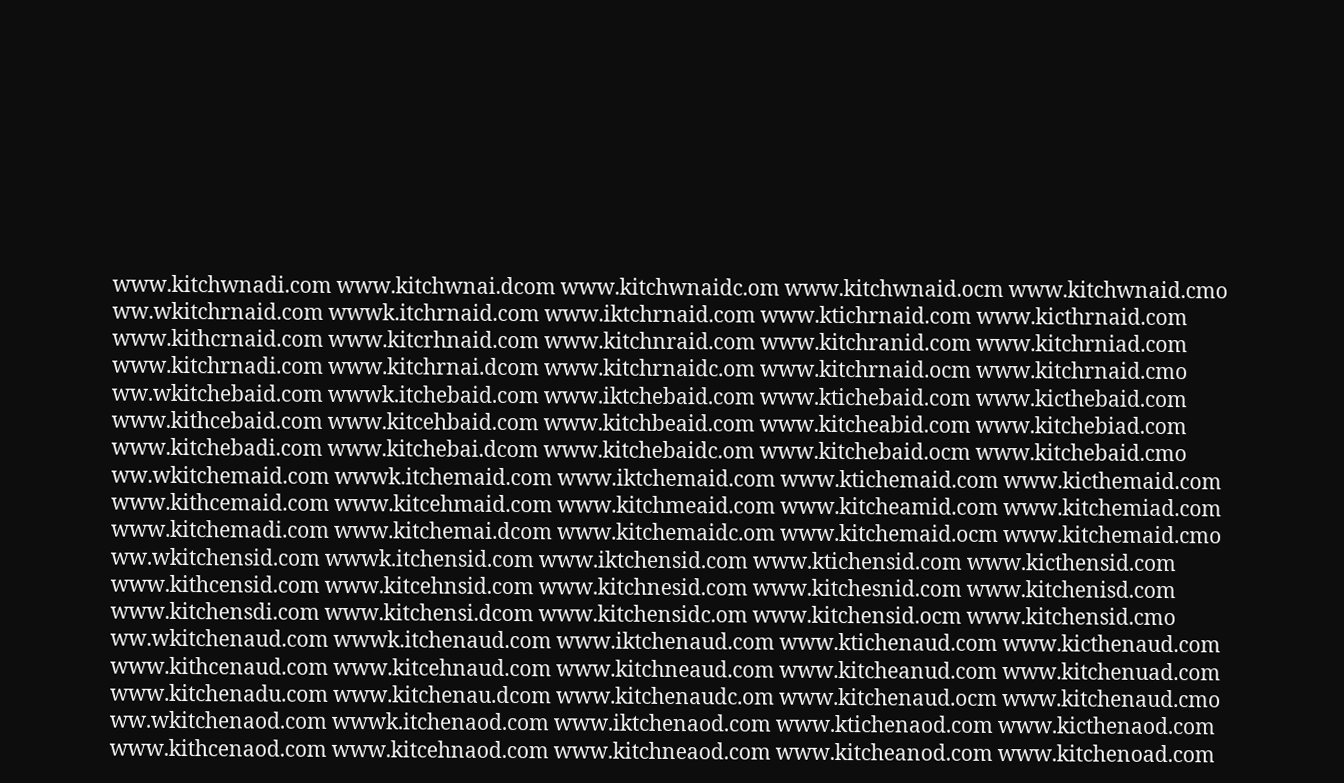www.kitchwnadi.com www.kitchwnai.dcom www.kitchwnaidc.om www.kitchwnaid.ocm www.kitchwnaid.cmo ww.wkitchrnaid.com wwwk.itchrnaid.com www.iktchrnaid.com www.ktichrnaid.com www.kicthrnaid.com www.kithcrnaid.com www.kitcrhnaid.com www.kitchnraid.com www.kitchranid.com www.kitchrniad.com www.kitchrnadi.com www.kitchrnai.dcom www.kitchrnaidc.om www.kitchrnaid.ocm www.kitchrnaid.cmo ww.wkitchebaid.com wwwk.itchebaid.com www.iktchebaid.com www.ktichebaid.com www.kicthebaid.com www.kithcebaid.com www.kitcehbaid.com www.kitchbeaid.com www.kitcheabid.com www.kitchebiad.com www.kitchebadi.com www.kitchebai.dcom www.kitchebaidc.om www.kitchebaid.ocm www.kitchebaid.cmo ww.wkitchemaid.com wwwk.itchemaid.com www.iktchemaid.com www.ktichemaid.com www.kicthemaid.com www.kithcemaid.com www.kitcehmaid.com www.kitchmeaid.com www.kitcheamid.com www.kitchemiad.com www.kitchemadi.com www.kitchemai.dcom www.kitchemaidc.om www.kitchemaid.ocm www.kitchemaid.cmo ww.wkitchensid.com wwwk.itchensid.com www.iktchensid.com www.ktichensid.com www.kicthensid.com www.kithcensid.com www.kitcehnsid.com www.kitchnesid.com www.kitchesnid.com www.kitchenisd.com www.kitchensdi.com www.kitchensi.dcom www.kitchensidc.om www.kitchensid.ocm www.kitchensid.cmo ww.wkitchenaud.com wwwk.itchenaud.com www.iktchenaud.com www.ktichenaud.com www.kicthenaud.com www.kithcenaud.com www.kitcehnaud.com www.kitchneaud.com www.kitcheanud.com www.kitchenuad.com www.kitchenadu.com www.kitchenau.dcom www.kitchenaudc.om www.kitchenaud.ocm www.kitchenaud.cmo ww.wkitchenaod.com wwwk.itchenaod.com www.iktchenaod.com www.ktichenaod.com www.kicthenaod.com www.kithcenaod.com www.kitcehnaod.com www.kitchneaod.com www.kitcheanod.com www.kitchenoad.com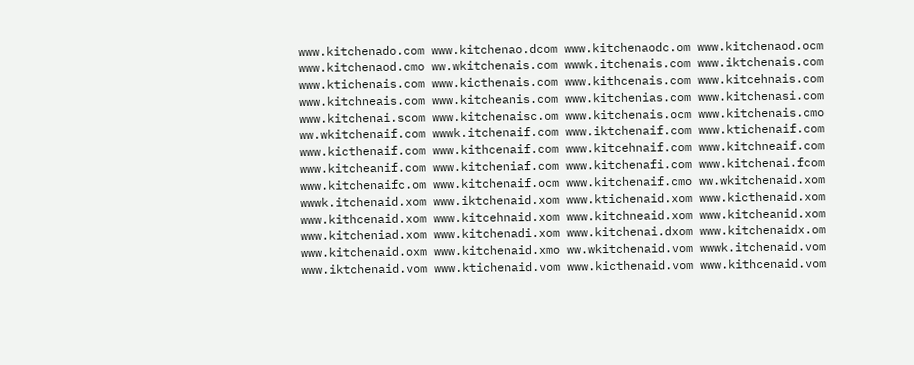www.kitchenado.com www.kitchenao.dcom www.kitchenaodc.om www.kitchenaod.ocm www.kitchenaod.cmo ww.wkitchenais.com wwwk.itchenais.com www.iktchenais.com www.ktichenais.com www.kicthenais.com www.kithcenais.com www.kitcehnais.com www.kitchneais.com www.kitcheanis.com www.kitchenias.com www.kitchenasi.com www.kitchenai.scom www.kitchenaisc.om www.kitchenais.ocm www.kitchenais.cmo ww.wkitchenaif.com wwwk.itchenaif.com www.iktchenaif.com www.ktichenaif.com www.kicthenaif.com www.kithcenaif.com www.kitcehnaif.com www.kitchneaif.com www.kitcheanif.com www.kitcheniaf.com www.kitchenafi.com www.kitchenai.fcom www.kitchenaifc.om www.kitchenaif.ocm www.kitchenaif.cmo ww.wkitchenaid.xom wwwk.itchenaid.xom www.iktchenaid.xom www.ktichenaid.xom www.kicthenaid.xom www.kithcenaid.xom www.kitcehnaid.xom www.kitchneaid.xom www.kitcheanid.xom www.kitcheniad.xom www.kitchenadi.xom www.kitchenai.dxom www.kitchenaidx.om www.kitchenaid.oxm www.kitchenaid.xmo ww.wkitchenaid.vom wwwk.itchenaid.vom www.iktchenaid.vom www.ktichenaid.vom www.kicthenaid.vom www.kithcenaid.vom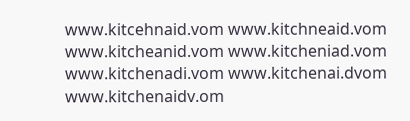www.kitcehnaid.vom www.kitchneaid.vom www.kitcheanid.vom www.kitcheniad.vom www.kitchenadi.vom www.kitchenai.dvom www.kitchenaidv.om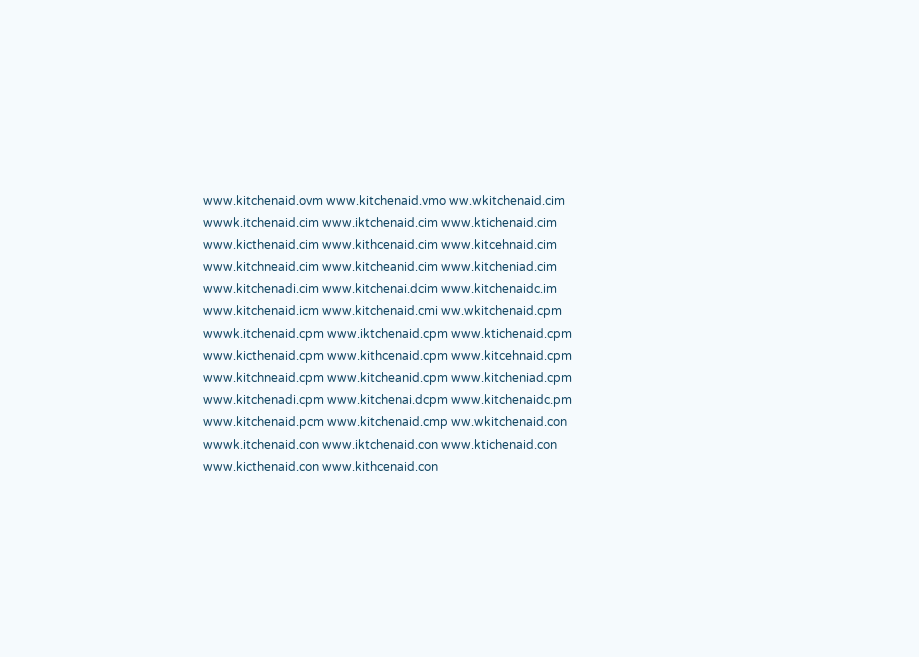www.kitchenaid.ovm www.kitchenaid.vmo ww.wkitchenaid.cim wwwk.itchenaid.cim www.iktchenaid.cim www.ktichenaid.cim www.kicthenaid.cim www.kithcenaid.cim www.kitcehnaid.cim www.kitchneaid.cim www.kitcheanid.cim www.kitcheniad.cim www.kitchenadi.cim www.kitchenai.dcim www.kitchenaidc.im www.kitchenaid.icm www.kitchenaid.cmi ww.wkitchenaid.cpm wwwk.itchenaid.cpm www.iktchenaid.cpm www.ktichenaid.cpm www.kicthenaid.cpm www.kithcenaid.cpm www.kitcehnaid.cpm www.kitchneaid.cpm www.kitcheanid.cpm www.kitcheniad.cpm www.kitchenadi.cpm www.kitchenai.dcpm www.kitchenaidc.pm www.kitchenaid.pcm www.kitchenaid.cmp ww.wkitchenaid.con wwwk.itchenaid.con www.iktchenaid.con www.ktichenaid.con www.kicthenaid.con www.kithcenaid.con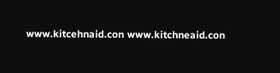www.kitcehnaid.con www.kitchneaid.con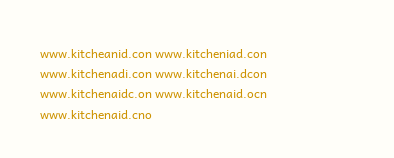www.kitcheanid.con www.kitcheniad.con www.kitchenadi.con www.kitchenai.dcon www.kitchenaidc.on www.kitchenaid.ocn www.kitchenaid.cno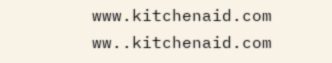www.kitchenaid.com ww..kitchenaid.com